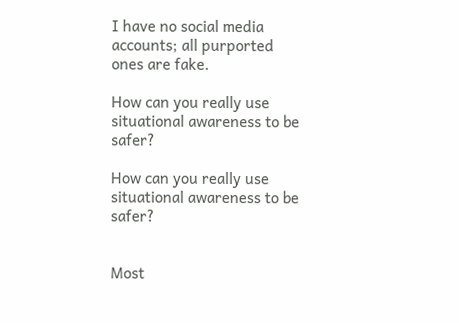I have no social media accounts; all purported ones are fake.

How can you really use situational awareness to be safer?

How can you really use situational awareness to be safer?


Most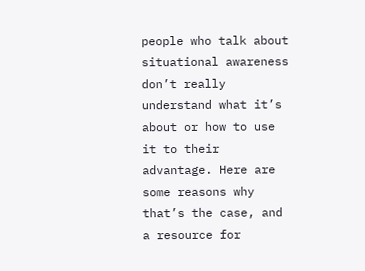people who talk about situational awareness don’t really understand what it’s about or how to use it to their advantage. Here are some reasons why that’s the case, and a resource for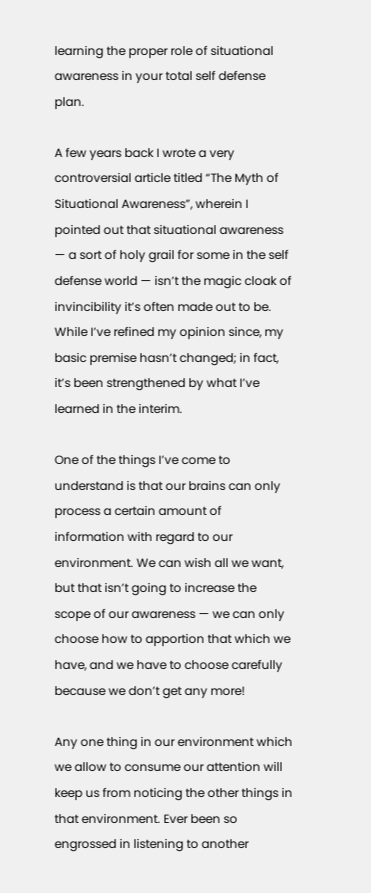learning the proper role of situational awareness in your total self defense plan.

A few years back I wrote a very controversial article titled “The Myth of Situational Awareness”, wherein I pointed out that situational awareness — a sort of holy grail for some in the self defense world — isn’t the magic cloak of invincibility it’s often made out to be. While I’ve refined my opinion since, my basic premise hasn’t changed; in fact, it’s been strengthened by what I’ve learned in the interim.

One of the things I’ve come to understand is that our brains can only process a certain amount of information with regard to our environment. We can wish all we want, but that isn’t going to increase the scope of our awareness — we can only choose how to apportion that which we have, and we have to choose carefully because we don’t get any more!

Any one thing in our environment which we allow to consume our attention will keep us from noticing the other things in that environment. Ever been so engrossed in listening to another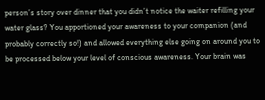person’s story over dinner that you didn’t notice the waiter refilling your water glass? You apportioned your awareness to your companion (and probably correctly so!) and allowed everything else going on around you to be processed below your level of conscious awareness. Your brain was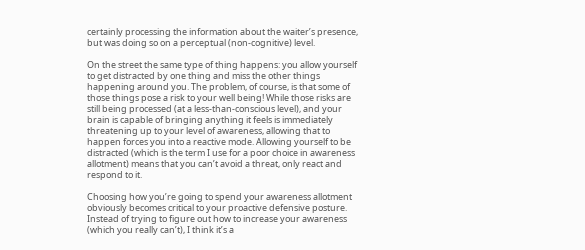certainly processing the information about the waiter’s presence, but was doing so on a perceptual (non-cognitive) level.

On the street the same type of thing happens: you allow yourself to get distracted by one thing and miss the other things happening around you. The problem, of course, is that some of those things pose a risk to your well being! While those risks are still being processed (at a less-than-conscious level), and your brain is capable of bringing anything it feels is immediately threatening up to your level of awareness, allowing that to happen forces you into a reactive mode. Allowing yourself to be distracted (which is the term I use for a poor choice in awareness allotment) means that you can’t avoid a threat, only react and respond to it.

Choosing how you’re going to spend your awareness allotment obviously becomes critical to your proactive defensive posture. Instead of trying to figure out how to increase your awareness (which you really can’t), I think it’s a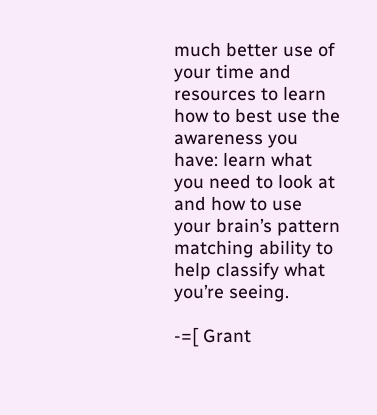much better use of your time and resources to learn how to best use the awareness you have: learn what you need to look at and how to use your brain’s pattern matching ability to help classify what you’re seeing.

-=[ Grant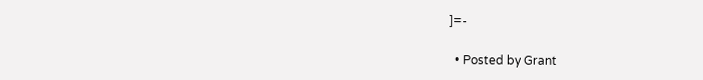]=-

  • Posted by Grant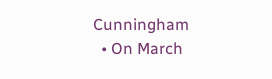Cunningham
  • On March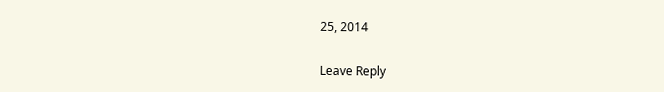25, 2014

Leave Reply